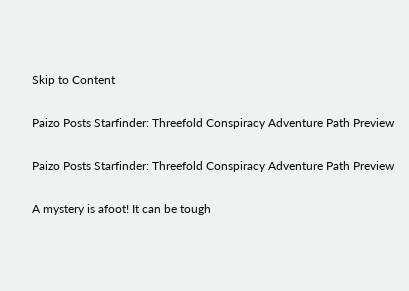Skip to Content

Paizo Posts Starfinder: Threefold Conspiracy Adventure Path Preview

Paizo Posts Starfinder: Threefold Conspiracy Adventure Path Preview

A mystery is afoot! It can be tough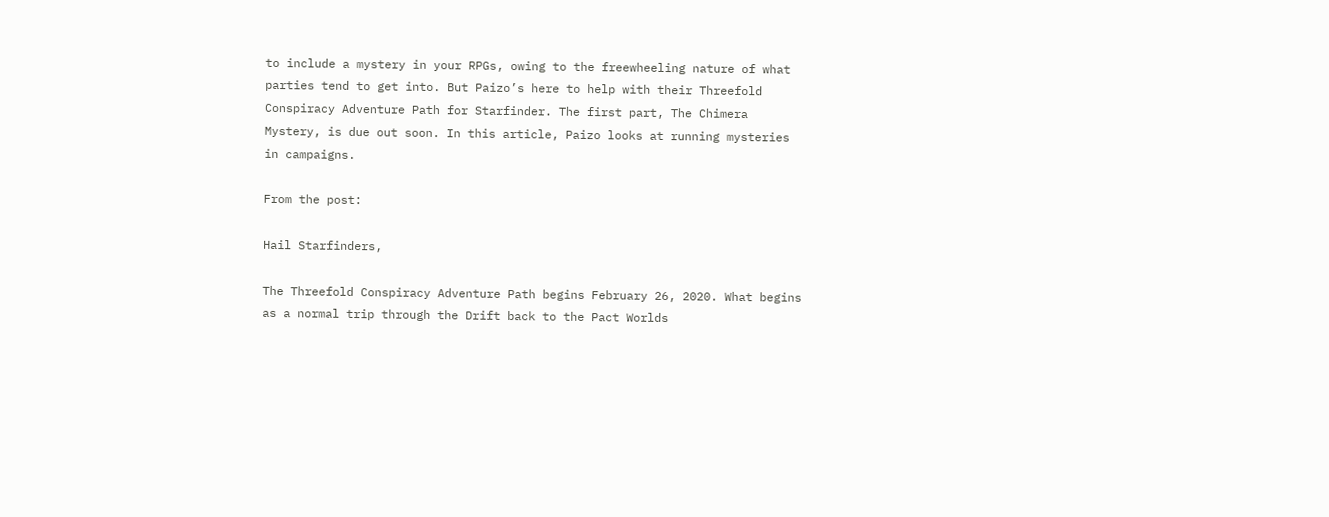to include a mystery in your RPGs, owing to the freewheeling nature of what parties tend to get into. But Paizo’s here to help with their Threefold Conspiracy Adventure Path for Starfinder. The first part, The Chimera Mystery, is due out soon. In this article, Paizo looks at running mysteries in campaigns.

From the post:

Hail Starfinders,

The Threefold Conspiracy Adventure Path begins February 26, 2020. What begins as a normal trip through the Drift back to the Pact Worlds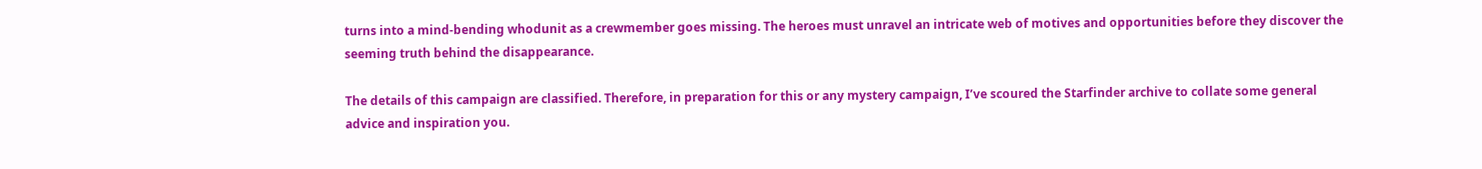turns into a mind-bending whodunit as a crewmember goes missing. The heroes must unravel an intricate web of motives and opportunities before they discover the seeming truth behind the disappearance.

The details of this campaign are classified. Therefore, in preparation for this or any mystery campaign, I’ve scoured the Starfinder archive to collate some general advice and inspiration you.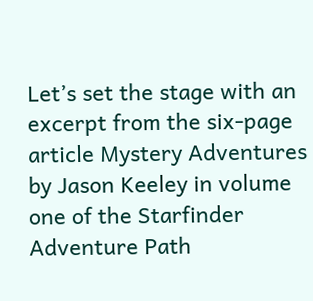Let’s set the stage with an excerpt from the six-page article Mystery Adventures by Jason Keeley in volume one of the Starfinder Adventure Path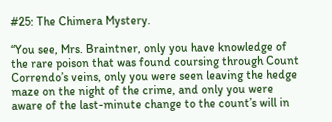#25: The Chimera Mystery.

“You see, Mrs. Braintner, only you have knowledge of the rare poison that was found coursing through Count Correndo’s veins, only you were seen leaving the hedge maze on the night of the crime, and only you were aware of the last-minute change to the count’s will in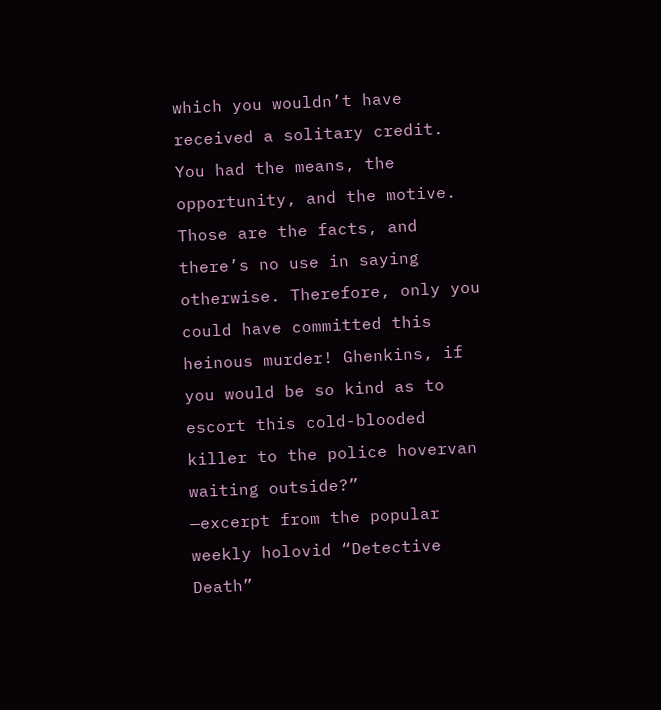which you wouldn’t have received a solitary credit. You had the means, the opportunity, and the motive. Those are the facts, and there’s no use in saying otherwise. Therefore, only you could have committed this heinous murder! Ghenkins, if you would be so kind as to escort this cold-blooded killer to the police hovervan waiting outside?”
—excerpt from the popular weekly holovid “Detective Death”